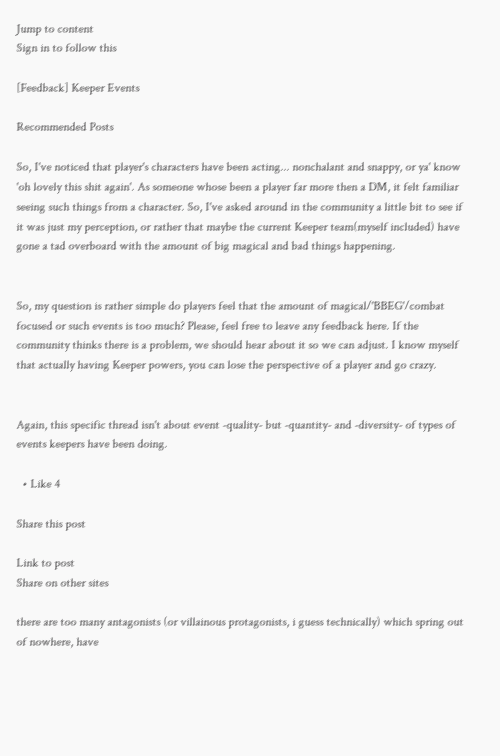Jump to content
Sign in to follow this

[Feedback] Keeper Events

Recommended Posts

So, I've noticed that player's characters have been acting... nonchalant and snappy, or ya' know 'oh lovely this shit again'. As someone whose been a player far more then a DM, it felt familiar seeing such things from a character. So, I've asked around in the community a little bit to see if it was just my perception, or rather that maybe the current Keeper team(myself included) have gone a tad overboard with the amount of big magical and bad things happening.


So, my question is rather simple do players feel that the amount of magical/'BBEG'/combat focused or such events is too much? Please, feel free to leave any feedback here. If the community thinks there is a problem, we should hear about it so we can adjust. I know myself that actually having Keeper powers, you can lose the perspective of a player and go crazy.


Again, this specific thread isn't about event -quality- but -quantity- and -diversity- of types of events keepers have been doing.

  • Like 4

Share this post

Link to post
Share on other sites

there are too many antagonists (or villainous protagonists, i guess technically) which spring out of nowhere, have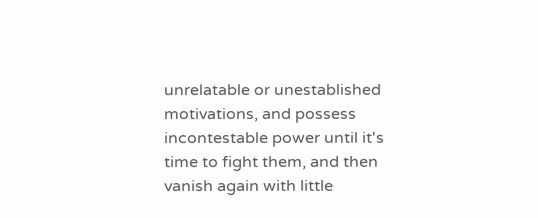unrelatable or unestablished motivations, and possess incontestable power until it's time to fight them, and then vanish again with little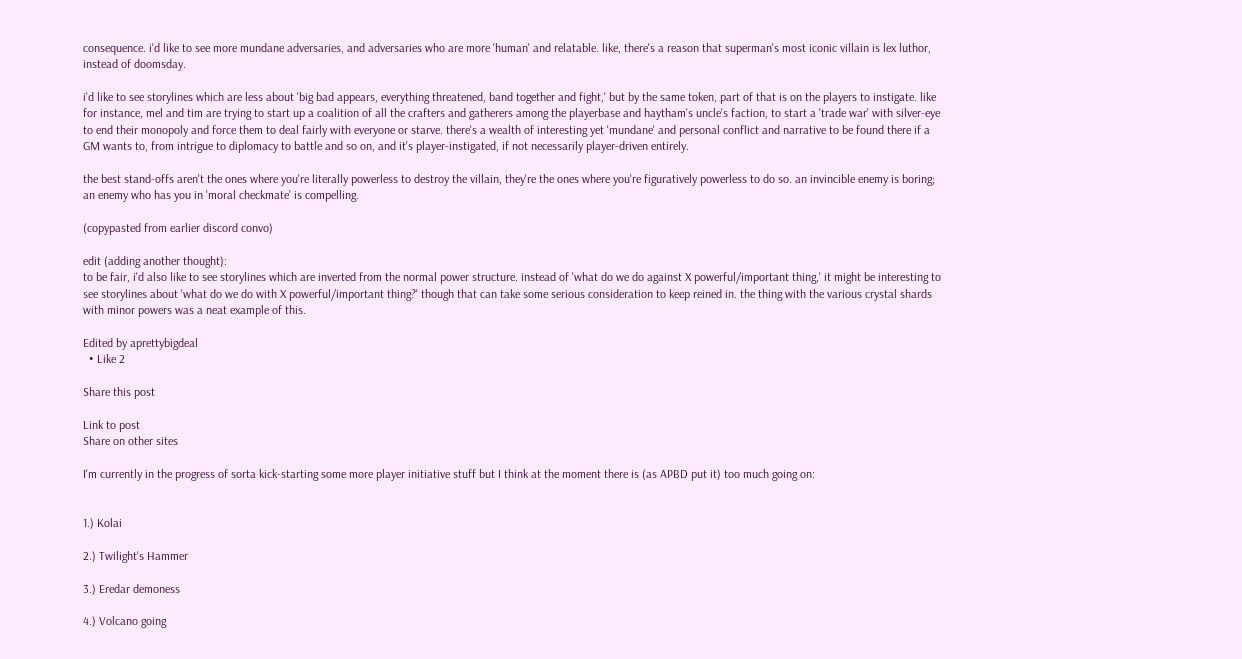consequence. i'd like to see more mundane adversaries, and adversaries who are more 'human' and relatable. like, there's a reason that superman's most iconic villain is lex luthor, instead of doomsday.

i'd like to see storylines which are less about 'big bad appears, everything threatened, band together and fight,' but by the same token, part of that is on the players to instigate. like for instance, mel and tim are trying to start up a coalition of all the crafters and gatherers among the playerbase and haytham's uncle's faction, to start a 'trade war' with silver-eye to end their monopoly and force them to deal fairly with everyone or starve. there's a wealth of interesting yet 'mundane' and personal conflict and narrative to be found there if a GM wants to, from intrigue to diplomacy to battle and so on, and it's player-instigated, if not necessarily player-driven entirely.

the best stand-offs aren't the ones where you're literally powerless to destroy the villain, they're the ones where you're figuratively powerless to do so. an invincible enemy is boring; an enemy who has you in 'moral checkmate' is compelling.

(copypasted from earlier discord convo)

edit (adding another thought):
to be fair, i'd also like to see storylines which are inverted from the normal power structure. instead of 'what do we do against X powerful/important thing,' it might be interesting to see storylines about 'what do we do with X powerful/important thing?' though that can take some serious consideration to keep reined in. the thing with the various crystal shards with minor powers was a neat example of this.

Edited by aprettybigdeal
  • Like 2

Share this post

Link to post
Share on other sites

I'm currently in the progress of sorta kick-starting some more player initiative stuff but I think at the moment there is (as APBD put it) too much going on:


1.) Kolai

2.) Twilight's Hammer

3.) Eredar demoness

4.) Volcano going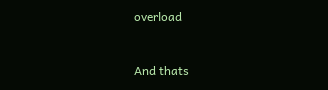overload


And thats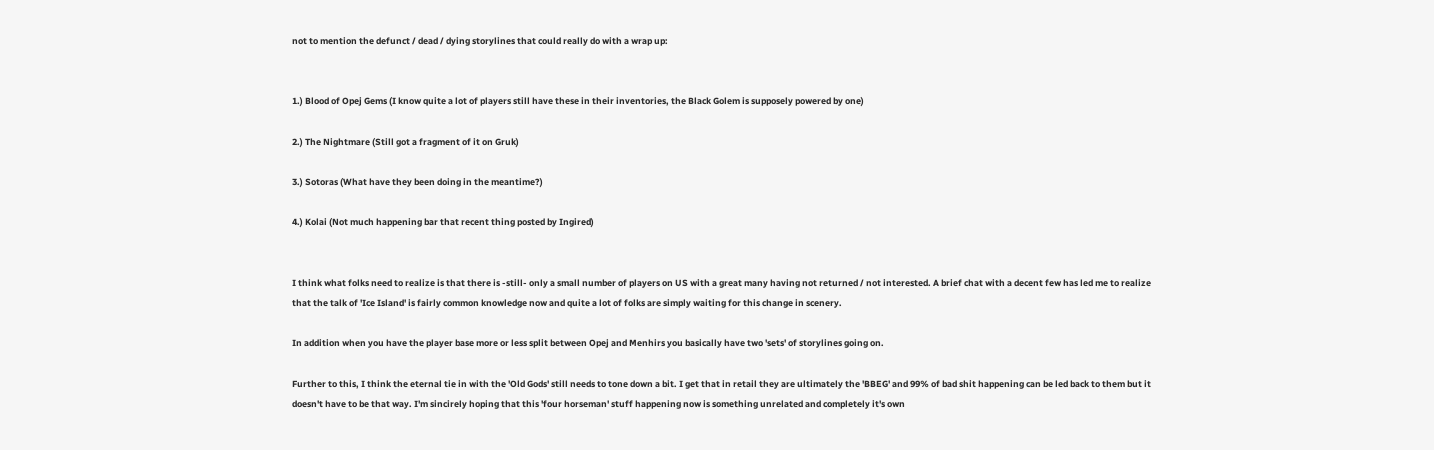not to mention the defunct / dead / dying storylines that could really do with a wrap up:


1.) Blood of Opej Gems (I know quite a lot of players still have these in their inventories, the Black Golem is supposely powered by one)

2.) The Nightmare (Still got a fragment of it on Gruk)

3.) Sotoras (What have they been doing in the meantime?)

4.) Kolai (Not much happening bar that recent thing posted by Ingired)


I think what folks need to realize is that there is -still- only a small number of players on US with a great many having not returned / not interested. A brief chat with a decent few has led me to realize that the talk of 'Ice Island' is fairly common knowledge now and quite a lot of folks are simply waiting for this change in scenery.

In addition when you have the player base more or less split between Opej and Menhirs you basically have two 'sets' of storylines going on.

Further to this, I think the eternal tie in with the 'Old Gods' still needs to tone down a bit. I get that in retail they are ultimately the 'BBEG' and 99% of bad shit happening can be led back to them but it doesn't have to be that way. I'm sincirely hoping that this 'four horseman' stuff happening now is something unrelated and completely it's own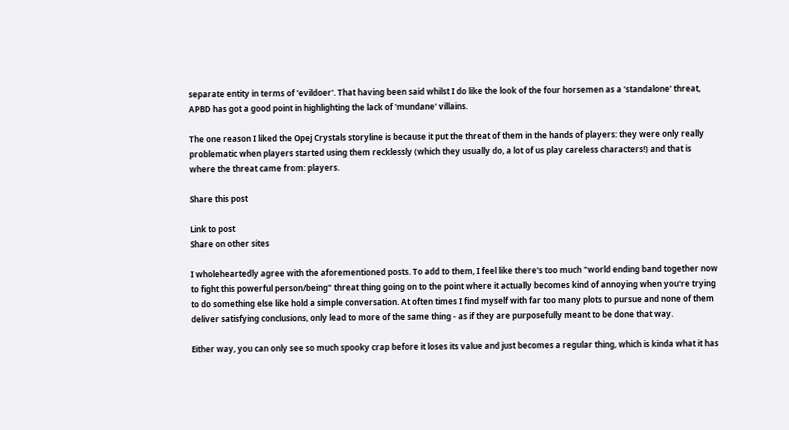separate entity in terms of 'evildoer'. That having been said whilst I do like the look of the four horsemen as a 'standalone' threat, APBD has got a good point in highlighting the lack of 'mundane' villains.

The one reason I liked the Opej Crystals storyline is because it put the threat of them in the hands of players: they were only really problematic when players started using them recklessly (which they usually do, a lot of us play careless characters!) and that is where the threat came from: players.

Share this post

Link to post
Share on other sites

I wholeheartedly agree with the aforementioned posts. To add to them, I feel like there's too much "world ending band together now to fight this powerful person/being" threat thing going on to the point where it actually becomes kind of annoying when you're trying to do something else like hold a simple conversation. At often times I find myself with far too many plots to pursue and none of them deliver satisfying conclusions, only lead to more of the same thing - as if they are purposefully meant to be done that way.

Either way, you can only see so much spooky crap before it loses its value and just becomes a regular thing, which is kinda what it has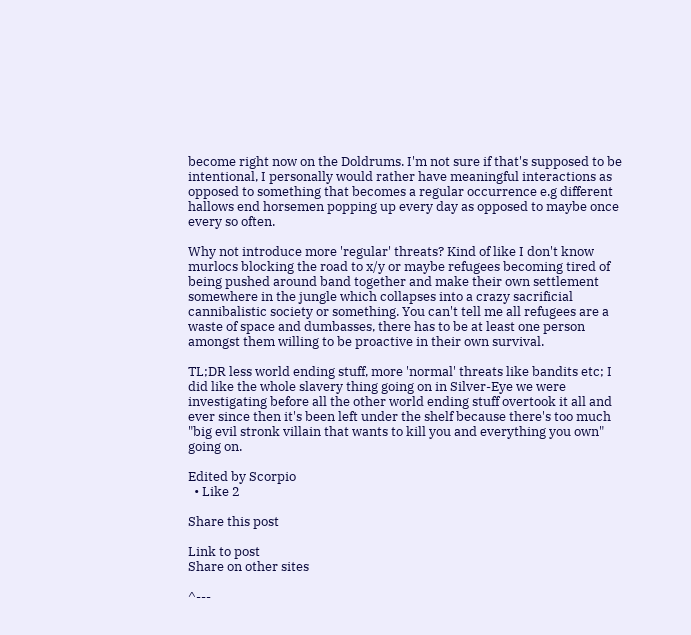become right now on the Doldrums. I'm not sure if that's supposed to be intentional, I personally would rather have meaningful interactions as opposed to something that becomes a regular occurrence e.g different hallows end horsemen popping up every day as opposed to maybe once every so often.

Why not introduce more 'regular' threats? Kind of like I don't know murlocs blocking the road to x/y or maybe refugees becoming tired of being pushed around band together and make their own settlement somewhere in the jungle which collapses into a crazy sacrificial cannibalistic society or something. You can't tell me all refugees are a waste of space and dumbasses, there has to be at least one person amongst them willing to be proactive in their own survival.

TL;DR less world ending stuff, more 'normal' threats like bandits etc; I did like the whole slavery thing going on in Silver-Eye we were investigating before all the other world ending stuff overtook it all and ever since then it's been left under the shelf because there's too much "big evil stronk villain that wants to kill you and everything you own" going on.

Edited by Scorpio
  • Like 2

Share this post

Link to post
Share on other sites

^---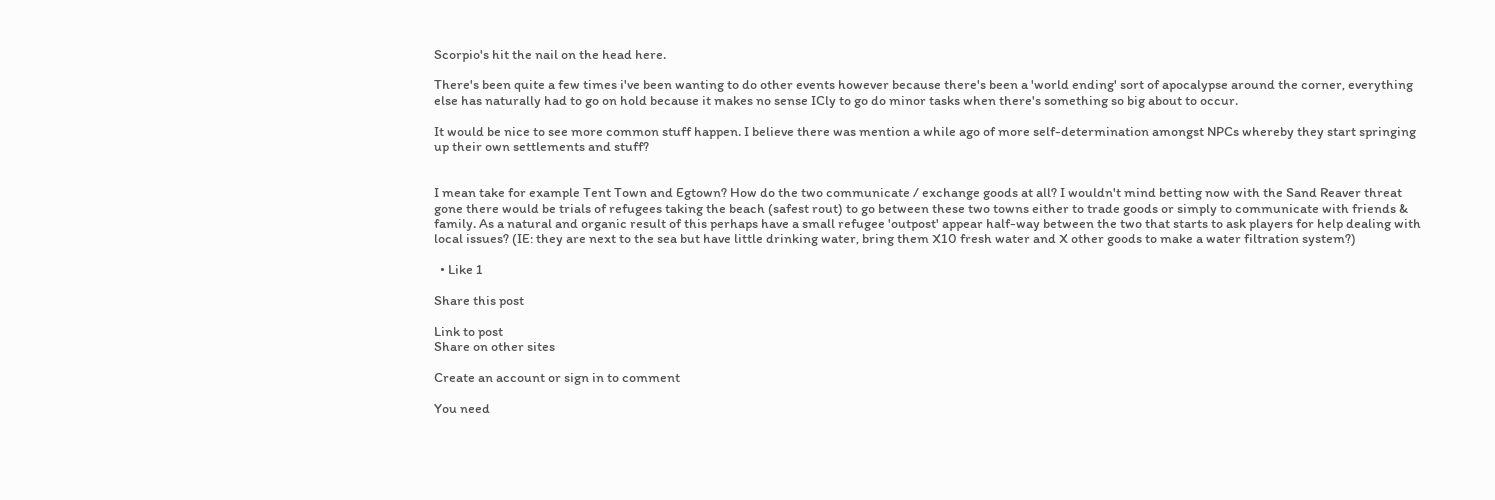Scorpio's hit the nail on the head here.

There's been quite a few times i've been wanting to do other events however because there's been a 'world ending' sort of apocalypse around the corner, everything else has naturally had to go on hold because it makes no sense ICly to go do minor tasks when there's something so big about to occur.

It would be nice to see more common stuff happen. I believe there was mention a while ago of more self-determination amongst NPCs whereby they start springing up their own settlements and stuff?


I mean take for example Tent Town and Egtown? How do the two communicate / exchange goods at all? I wouldn't mind betting now with the Sand Reaver threat gone there would be trials of refugees taking the beach (safest rout) to go between these two towns either to trade goods or simply to communicate with friends & family. As a natural and organic result of this perhaps have a small refugee 'outpost' appear half-way between the two that starts to ask players for help dealing with local issues? (IE: they are next to the sea but have little drinking water, bring them X10 fresh water and X other goods to make a water filtration system?)

  • Like 1

Share this post

Link to post
Share on other sites

Create an account or sign in to comment

You need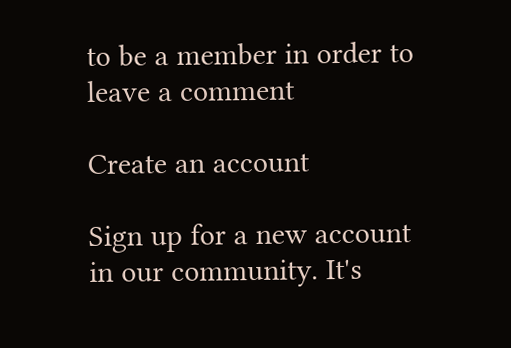to be a member in order to leave a comment

Create an account

Sign up for a new account in our community. It's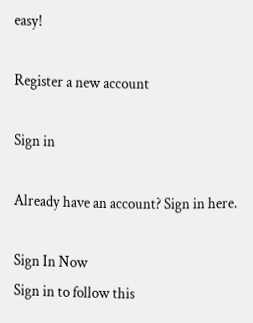easy!

Register a new account

Sign in

Already have an account? Sign in here.

Sign In Now
Sign in to follow this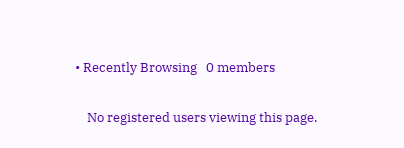• Recently Browsing   0 members

    No registered users viewing this page.